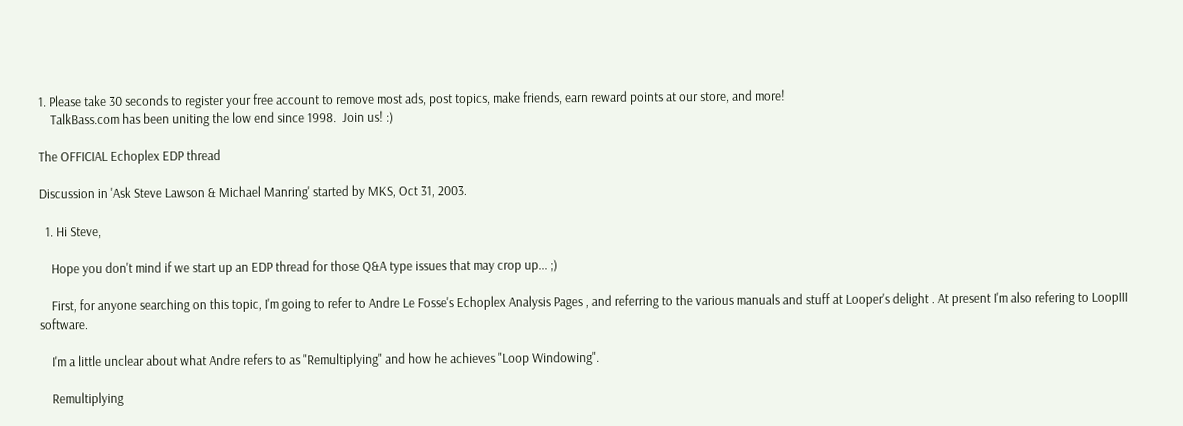1. Please take 30 seconds to register your free account to remove most ads, post topics, make friends, earn reward points at our store, and more!
    TalkBass.com has been uniting the low end since 1998.  Join us! :)

The OFFICIAL Echoplex EDP thread

Discussion in 'Ask Steve Lawson & Michael Manring' started by MKS, Oct 31, 2003.

  1. Hi Steve,

    Hope you don't mind if we start up an EDP thread for those Q&A type issues that may crop up... ;)

    First, for anyone searching on this topic, I'm going to refer to Andre Le Fosse's Echoplex Analysis Pages , and referring to the various manuals and stuff at Looper's delight . At present I'm also refering to LoopIII software.

    I'm a little unclear about what Andre refers to as "Remultiplying" and how he achieves "Loop Windowing".

    Remultiplying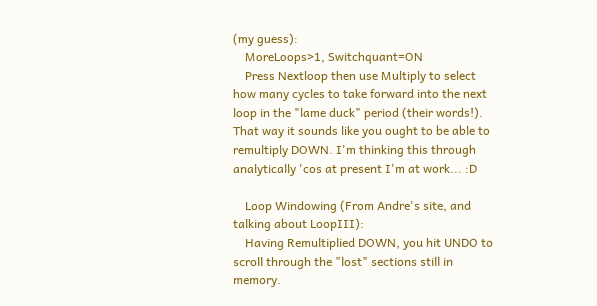(my guess):
    MoreLoops>1, Switchquant=ON
    Press Nextloop then use Multiply to select how many cycles to take forward into the next loop in the "lame duck" period (their words!). That way it sounds like you ought to be able to remultiply DOWN. I'm thinking this through analytically 'cos at present I'm at work... :D

    Loop Windowing (From Andre's site, and talking about LoopIII):
    Having Remultiplied DOWN, you hit UNDO to scroll through the "lost" sections still in memory.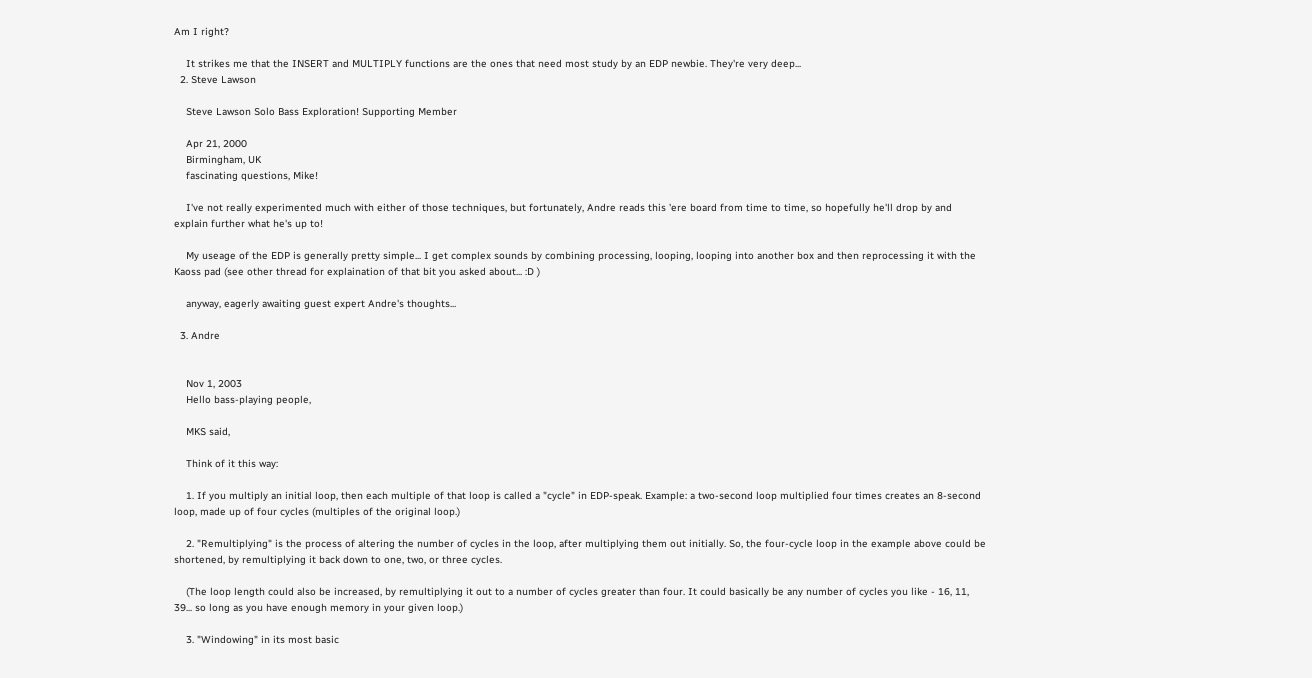Am I right?

    It strikes me that the INSERT and MULTIPLY functions are the ones that need most study by an EDP newbie. They're very deep...
  2. Steve Lawson

    Steve Lawson Solo Bass Exploration! Supporting Member

    Apr 21, 2000
    Birmingham, UK
    fascinating questions, Mike!

    I've not really experimented much with either of those techniques, but fortunately, Andre reads this 'ere board from time to time, so hopefully he'll drop by and explain further what he's up to!

    My useage of the EDP is generally pretty simple... I get complex sounds by combining processing, looping, looping into another box and then reprocessing it with the Kaoss pad (see other thread for explaination of that bit you asked about... :D )

    anyway, eagerly awaiting guest expert Andre's thoughts...

  3. Andre


    Nov 1, 2003
    Hello bass-playing people,

    MKS said,

    Think of it this way:

    1. If you multiply an initial loop, then each multiple of that loop is called a "cycle" in EDP-speak. Example: a two-second loop multiplied four times creates an 8-second loop, made up of four cycles (multiples of the original loop.)

    2. "Remultiplying" is the process of altering the number of cycles in the loop, after multiplying them out initially. So, the four-cycle loop in the example above could be shortened, by remultiplying it back down to one, two, or three cycles.

    (The loop length could also be increased, by remultiplying it out to a number of cycles greater than four. It could basically be any number of cycles you like - 16, 11, 39... so long as you have enough memory in your given loop.)

    3. "Windowing" in its most basic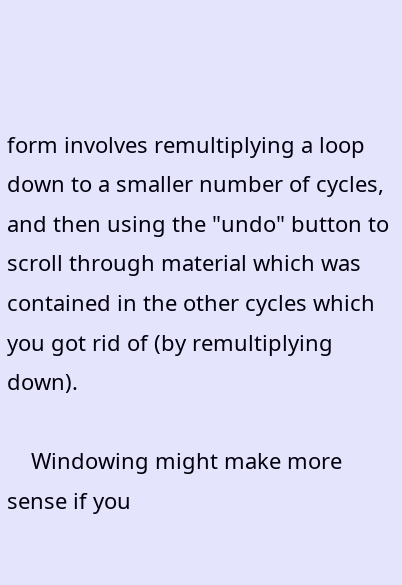form involves remultiplying a loop down to a smaller number of cycles, and then using the "undo" button to scroll through material which was contained in the other cycles which you got rid of (by remultiplying down).

    Windowing might make more sense if you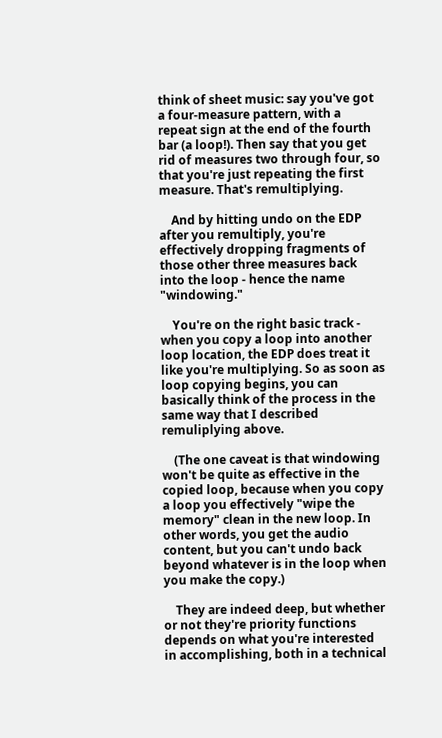think of sheet music: say you've got a four-measure pattern, with a repeat sign at the end of the fourth bar (a loop!). Then say that you get rid of measures two through four, so that you're just repeating the first measure. That's remultiplying.

    And by hitting undo on the EDP after you remultiply, you're effectively dropping fragments of those other three measures back into the loop - hence the name "windowing."

    You're on the right basic track - when you copy a loop into another loop location, the EDP does treat it like you're multiplying. So as soon as loop copying begins, you can basically think of the process in the same way that I described remuliplying above.

    (The one caveat is that windowing won't be quite as effective in the copied loop, because when you copy a loop you effectively "wipe the memory" clean in the new loop. In other words, you get the audio content, but you can't undo back beyond whatever is in the loop when you make the copy.)

    They are indeed deep, but whether or not they're priority functions depends on what you're interested in accomplishing, both in a technical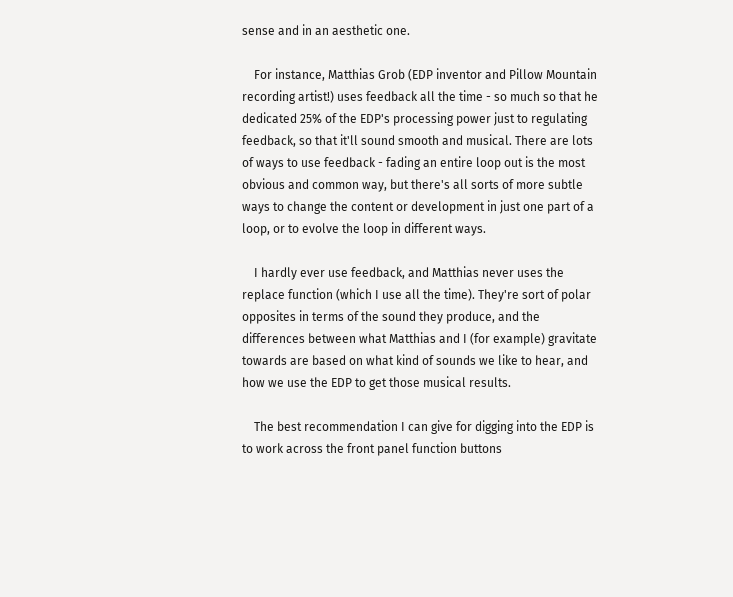sense and in an aesthetic one.

    For instance, Matthias Grob (EDP inventor and Pillow Mountain recording artist!) uses feedback all the time - so much so that he dedicated 25% of the EDP's processing power just to regulating feedback, so that it'll sound smooth and musical. There are lots of ways to use feedback - fading an entire loop out is the most obvious and common way, but there's all sorts of more subtle ways to change the content or development in just one part of a loop, or to evolve the loop in different ways.

    I hardly ever use feedback, and Matthias never uses the replace function (which I use all the time). They're sort of polar opposites in terms of the sound they produce, and the differences between what Matthias and I (for example) gravitate towards are based on what kind of sounds we like to hear, and how we use the EDP to get those musical results.

    The best recommendation I can give for digging into the EDP is to work across the front panel function buttons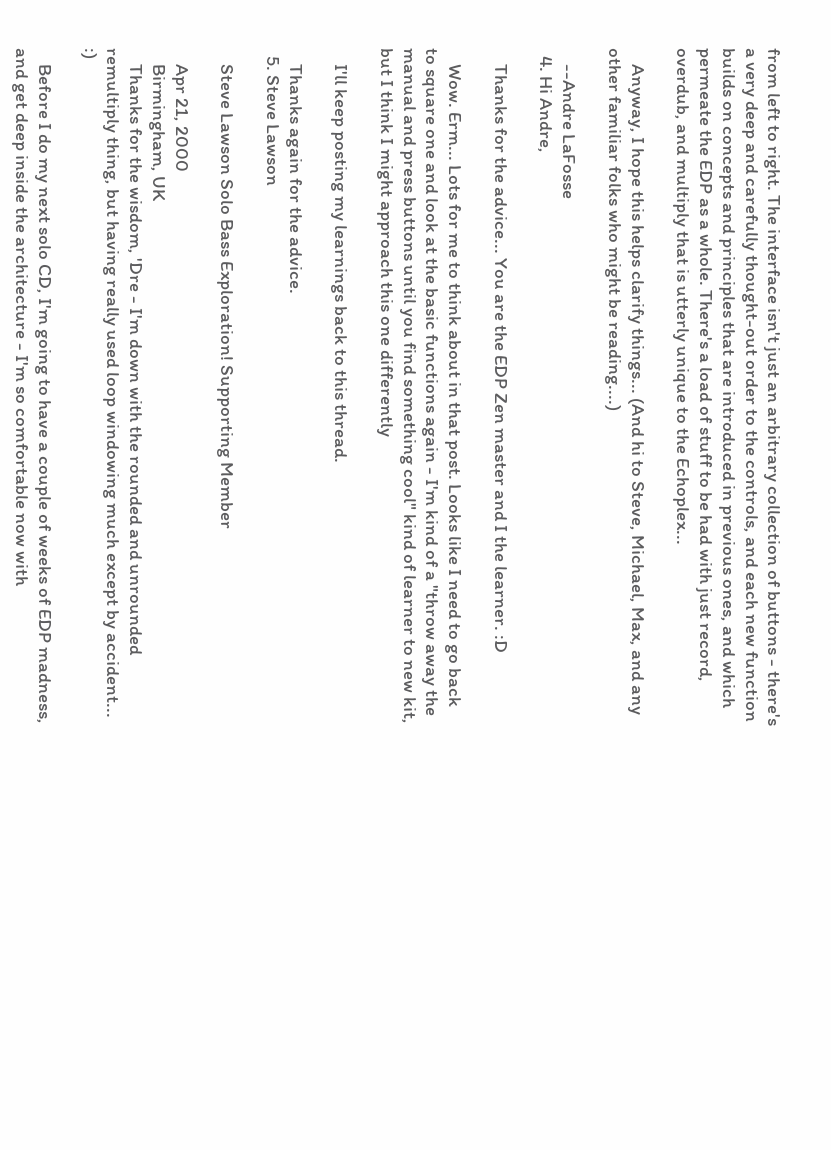from left to right. The interface isn't just an arbitrary collection of buttons - there's a very deep and carefully thought-out order to the controls, and each new function builds on concepts and principles that are introduced in previous ones, and which permeate the EDP as a whole. There's a load of stuff to be had with just record, overdub, and multiply that is utterly unique to the Echoplex...

    Anyway, I hope this helps clarify things... (And hi to Steve, Michael, Max, and any other familiar folks who might be reading....)

    --Andre LaFosse
  4. Hi Andre,

    Thanks for the advice... You are the EDP Zen master and I the learner. :D

    Wow. Erm... Lots for me to think about in that post. Looks like I need to go back to square one and look at the basic functions again - I'm kind of a "throw away the manual and press buttons until you find something cool" kind of learner to new kit, but I think I might approach this one differently

    I'll keep posting my learnings back to this thread.

    Thanks again for the advice.
  5. Steve Lawson

    Steve Lawson Solo Bass Exploration! Supporting Member

    Apr 21, 2000
    Birmingham, UK
    Thanks for the wisdom, 'Dre - I'm down with the rounded and unrounded remultiply thing, but having really used loop windowing much except by accident... :)

    Before I do my next solo CD, I'm going to have a couple of weeks of EDP madness, and get deep inside the architecture - I'm so comfortable now with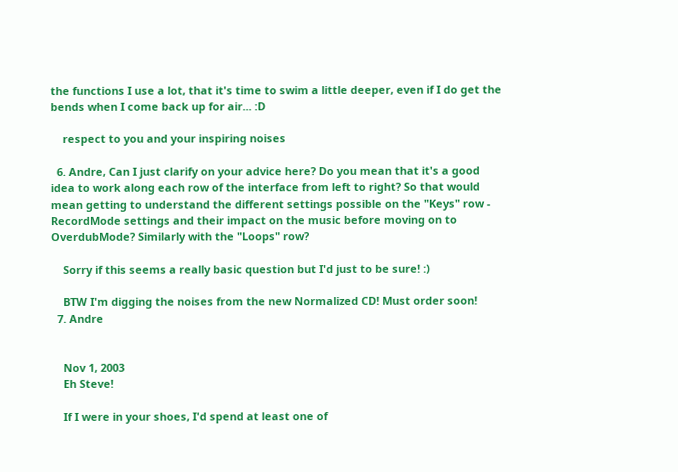the functions I use a lot, that it's time to swim a little deeper, even if I do get the bends when I come back up for air... :D

    respect to you and your inspiring noises

  6. Andre, Can I just clarify on your advice here? Do you mean that it's a good idea to work along each row of the interface from left to right? So that would mean getting to understand the different settings possible on the "Keys" row - RecordMode settings and their impact on the music before moving on to OverdubMode? Similarly with the "Loops" row?

    Sorry if this seems a really basic question but I'd just to be sure! :)

    BTW I'm digging the noises from the new Normalized CD! Must order soon!
  7. Andre


    Nov 1, 2003
    Eh Steve!

    If I were in your shoes, I'd spend at least one of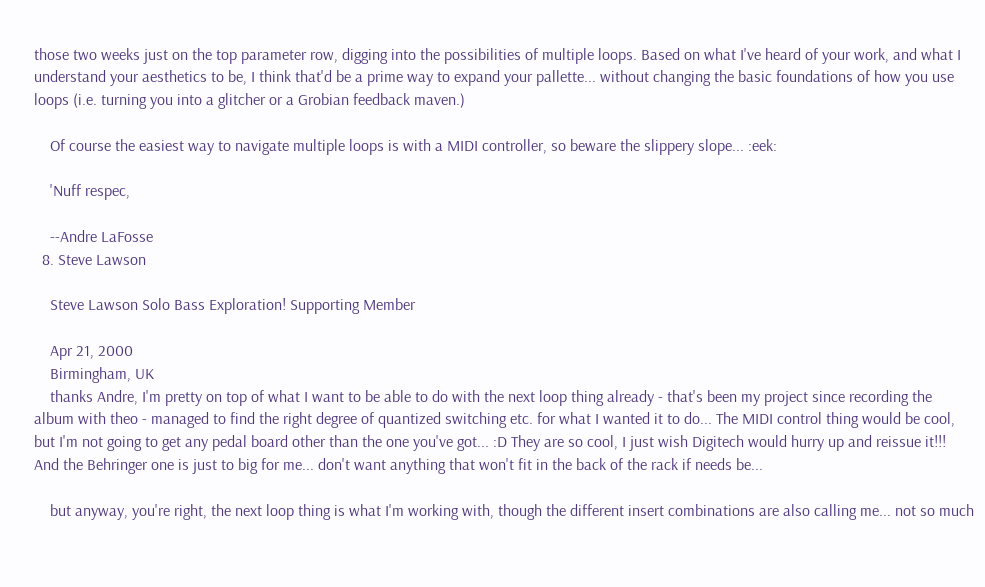those two weeks just on the top parameter row, digging into the possibilities of multiple loops. Based on what I've heard of your work, and what I understand your aesthetics to be, I think that'd be a prime way to expand your pallette... without changing the basic foundations of how you use loops (i.e. turning you into a glitcher or a Grobian feedback maven.)

    Of course the easiest way to navigate multiple loops is with a MIDI controller, so beware the slippery slope... :eek:

    'Nuff respec,

    --Andre LaFosse
  8. Steve Lawson

    Steve Lawson Solo Bass Exploration! Supporting Member

    Apr 21, 2000
    Birmingham, UK
    thanks Andre, I'm pretty on top of what I want to be able to do with the next loop thing already - that's been my project since recording the album with theo - managed to find the right degree of quantized switching etc. for what I wanted it to do... The MIDI control thing would be cool, but I'm not going to get any pedal board other than the one you've got... :D They are so cool, I just wish Digitech would hurry up and reissue it!!! And the Behringer one is just to big for me... don't want anything that won't fit in the back of the rack if needs be...

    but anyway, you're right, the next loop thing is what I'm working with, though the different insert combinations are also calling me... not so much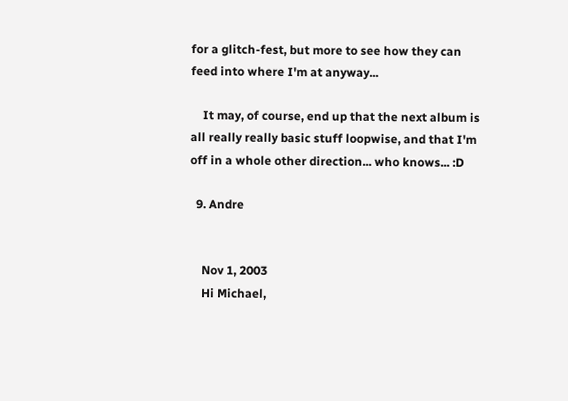for a glitch-fest, but more to see how they can feed into where I'm at anyway...

    It may, of course, end up that the next album is all really really basic stuff loopwise, and that I'm off in a whole other direction... who knows... :D

  9. Andre


    Nov 1, 2003
    Hi Michael,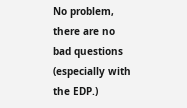No problem, there are no bad questions (especially with the EDP.)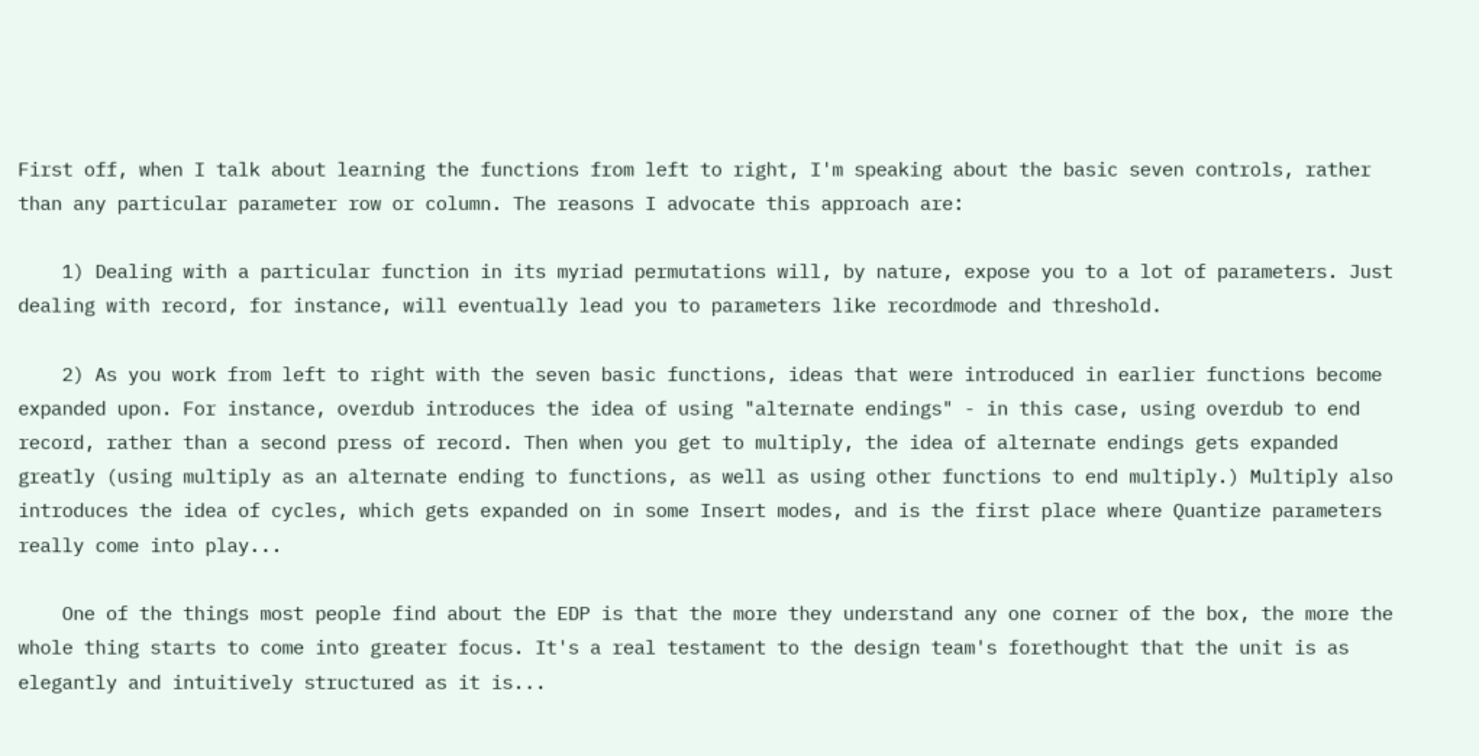First off, when I talk about learning the functions from left to right, I'm speaking about the basic seven controls, rather than any particular parameter row or column. The reasons I advocate this approach are:

    1) Dealing with a particular function in its myriad permutations will, by nature, expose you to a lot of parameters. Just dealing with record, for instance, will eventually lead you to parameters like recordmode and threshold.

    2) As you work from left to right with the seven basic functions, ideas that were introduced in earlier functions become expanded upon. For instance, overdub introduces the idea of using "alternate endings" - in this case, using overdub to end record, rather than a second press of record. Then when you get to multiply, the idea of alternate endings gets expanded greatly (using multiply as an alternate ending to functions, as well as using other functions to end multiply.) Multiply also introduces the idea of cycles, which gets expanded on in some Insert modes, and is the first place where Quantize parameters really come into play...

    One of the things most people find about the EDP is that the more they understand any one corner of the box, the more the whole thing starts to come into greater focus. It's a real testament to the design team's forethought that the unit is as elegantly and intuitively structured as it is...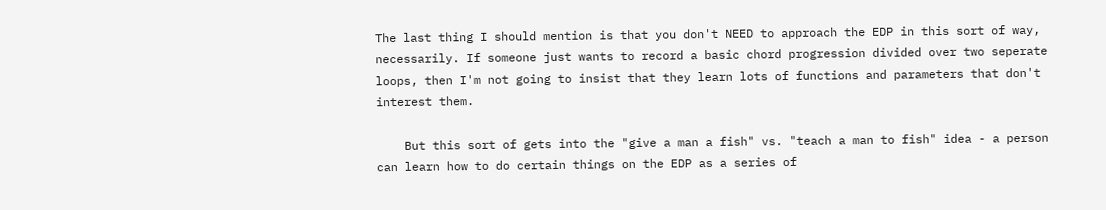The last thing I should mention is that you don't NEED to approach the EDP in this sort of way, necessarily. If someone just wants to record a basic chord progression divided over two seperate loops, then I'm not going to insist that they learn lots of functions and parameters that don't interest them.

    But this sort of gets into the "give a man a fish" vs. "teach a man to fish" idea - a person can learn how to do certain things on the EDP as a series of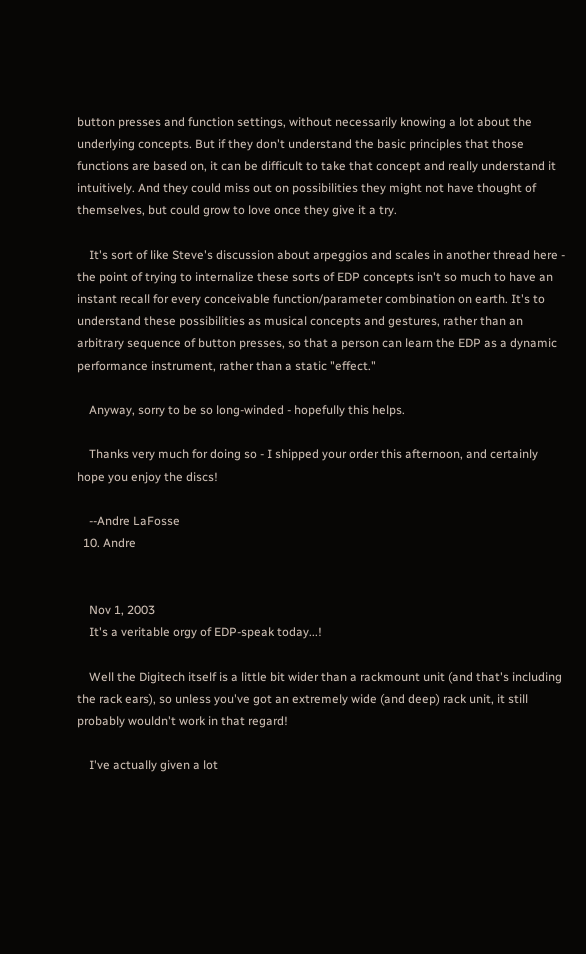button presses and function settings, without necessarily knowing a lot about the underlying concepts. But if they don't understand the basic principles that those functions are based on, it can be difficult to take that concept and really understand it intuitively. And they could miss out on possibilities they might not have thought of themselves, but could grow to love once they give it a try.

    It's sort of like Steve's discussion about arpeggios and scales in another thread here - the point of trying to internalize these sorts of EDP concepts isn't so much to have an instant recall for every conceivable function/parameter combination on earth. It's to understand these possibilities as musical concepts and gestures, rather than an arbitrary sequence of button presses, so that a person can learn the EDP as a dynamic performance instrument, rather than a static "effect."

    Anyway, sorry to be so long-winded - hopefully this helps.

    Thanks very much for doing so - I shipped your order this afternoon, and certainly hope you enjoy the discs!

    --Andre LaFosse
  10. Andre


    Nov 1, 2003
    It's a veritable orgy of EDP-speak today...!

    Well the Digitech itself is a little bit wider than a rackmount unit (and that's including the rack ears), so unless you've got an extremely wide (and deep) rack unit, it still probably wouldn't work in that regard!

    I've actually given a lot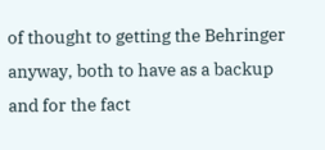of thought to getting the Behringer anyway, both to have as a backup and for the fact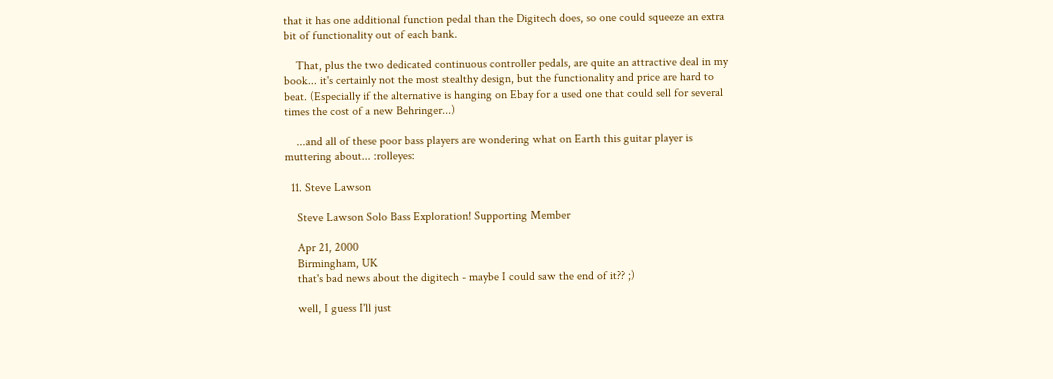that it has one additional function pedal than the Digitech does, so one could squeeze an extra bit of functionality out of each bank.

    That, plus the two dedicated continuous controller pedals, are quite an attractive deal in my book... it's certainly not the most stealthy design, but the functionality and price are hard to beat. (Especially if the alternative is hanging on Ebay for a used one that could sell for several times the cost of a new Behringer...)

    ...and all of these poor bass players are wondering what on Earth this guitar player is muttering about... :rolleyes:

  11. Steve Lawson

    Steve Lawson Solo Bass Exploration! Supporting Member

    Apr 21, 2000
    Birmingham, UK
    that's bad news about the digitech - maybe I could saw the end of it?? ;)

    well, I guess I'll just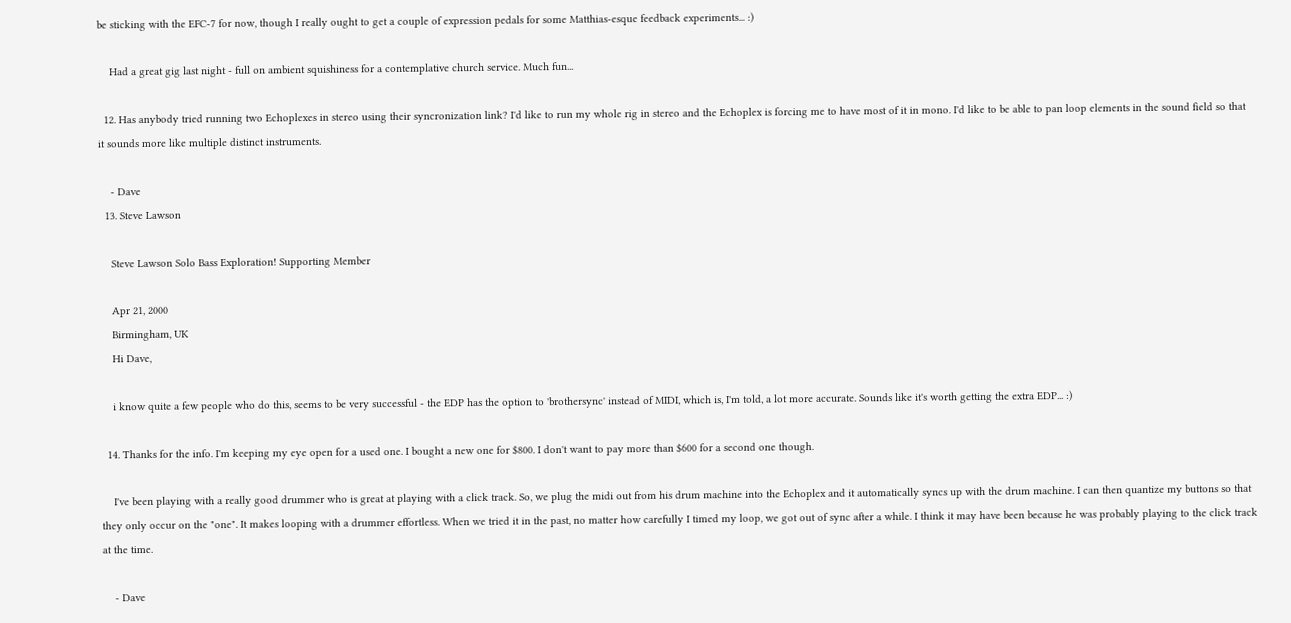be sticking with the EFC-7 for now, though I really ought to get a couple of expression pedals for some Matthias-esque feedback experiments... :)

    Had a great gig last night - full on ambient squishiness for a contemplative church service. Much fun...

  12. Has anybody tried running two Echoplexes in stereo using their syncronization link? I'd like to run my whole rig in stereo and the Echoplex is forcing me to have most of it in mono. I'd like to be able to pan loop elements in the sound field so that it sounds more like multiple distinct instruments.

    - Dave
  13. Steve Lawson

    Steve Lawson Solo Bass Exploration! Supporting Member

    Apr 21, 2000
    Birmingham, UK
    Hi Dave,

    i know quite a few people who do this, seems to be very successful - the EDP has the option to 'brothersync' instead of MIDI, which is, I'm told, a lot more accurate. Sounds like it's worth getting the extra EDP... :)

  14. Thanks for the info. I'm keeping my eye open for a used one. I bought a new one for $800. I don't want to pay more than $600 for a second one though.

    I've been playing with a really good drummer who is great at playing with a click track. So, we plug the midi out from his drum machine into the Echoplex and it automatically syncs up with the drum machine. I can then quantize my buttons so that they only occur on the "one". It makes looping with a drummer effortless. When we tried it in the past, no matter how carefully I timed my loop, we got out of sync after a while. I think it may have been because he was probably playing to the click track at the time.

    - Dave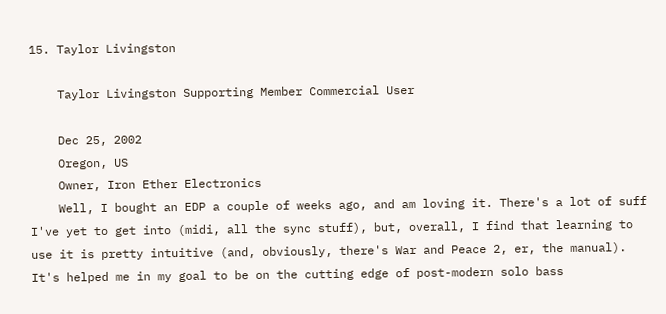15. Taylor Livingston

    Taylor Livingston Supporting Member Commercial User

    Dec 25, 2002
    Oregon, US
    Owner, Iron Ether Electronics
    Well, I bought an EDP a couple of weeks ago, and am loving it. There's a lot of suff I've yet to get into (midi, all the sync stuff), but, overall, I find that learning to use it is pretty intuitive (and, obviously, there's War and Peace 2, er, the manual). It's helped me in my goal to be on the cutting edge of post-modern solo bass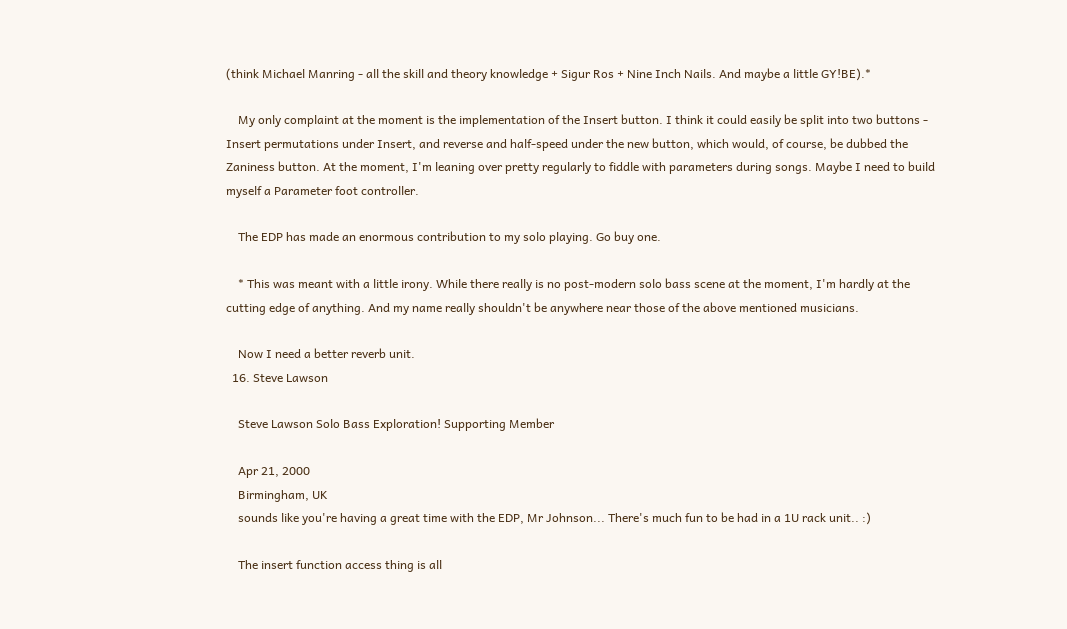(think Michael Manring - all the skill and theory knowledge + Sigur Ros + Nine Inch Nails. And maybe a little GY!BE).*

    My only complaint at the moment is the implementation of the Insert button. I think it could easily be split into two buttons - Insert permutations under Insert, and reverse and half-speed under the new button, which would, of course, be dubbed the Zaniness button. At the moment, I'm leaning over pretty regularly to fiddle with parameters during songs. Maybe I need to build myself a Parameter foot controller.

    The EDP has made an enormous contribution to my solo playing. Go buy one.

    * This was meant with a little irony. While there really is no post-modern solo bass scene at the moment, I'm hardly at the cutting edge of anything. And my name really shouldn't be anywhere near those of the above mentioned musicians.

    Now I need a better reverb unit.
  16. Steve Lawson

    Steve Lawson Solo Bass Exploration! Supporting Member

    Apr 21, 2000
    Birmingham, UK
    sounds like you're having a great time with the EDP, Mr Johnson... There's much fun to be had in a 1U rack unit.. :)

    The insert function access thing is all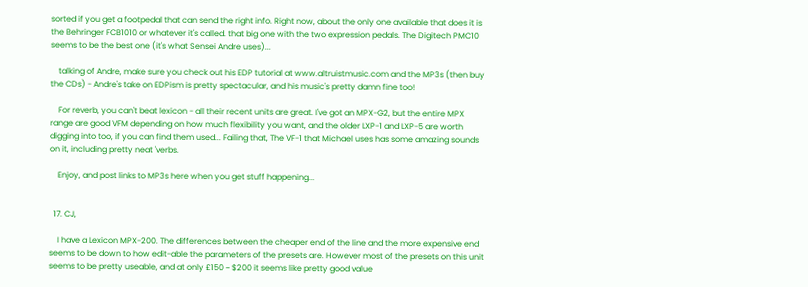sorted if you get a footpedal that can send the right info. Right now, about the only one available that does it is the Behringer FCB1010 or whatever it's called. that big one with the two expression pedals. The Digitech PMC10 seems to be the best one (it's what Sensei Andre uses)...

    talking of Andre, make sure you check out his EDP tutorial at www.altruistmusic.com and the MP3s (then buy the CDs) - Andre's take on EDPism is pretty spectacular, and his music's pretty damn fine too!

    For reverb, you can't beat lexicon - all their recent units are great. I've got an MPX-G2, but the entire MPX range are good VFM depending on how much flexibility you want, and the older LXP-1 and LXP-5 are worth digging into too, if you can find them used... Failing that, The VF-1 that Michael uses has some amazing sounds on it, including pretty neat 'verbs.

    Enjoy, and post links to MP3s here when you get stuff happening...


  17. CJ,

    I have a Lexicon MPX-200. The differences between the cheaper end of the line and the more expensive end seems to be down to how edit-able the parameters of the presets are. However most of the presets on this unit seems to be pretty useable, and at only £150 ~ $200 it seems like pretty good value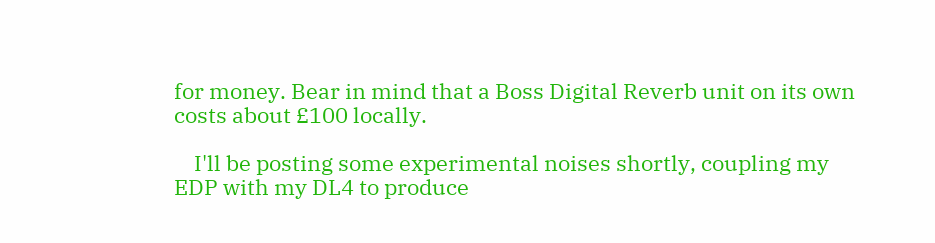for money. Bear in mind that a Boss Digital Reverb unit on its own costs about £100 locally.

    I'll be posting some experimental noises shortly, coupling my EDP with my DL4 to produce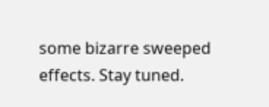some bizarre sweeped effects. Stay tuned.